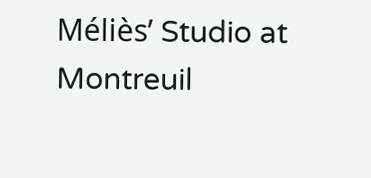Méliès’ Studio at Montreuil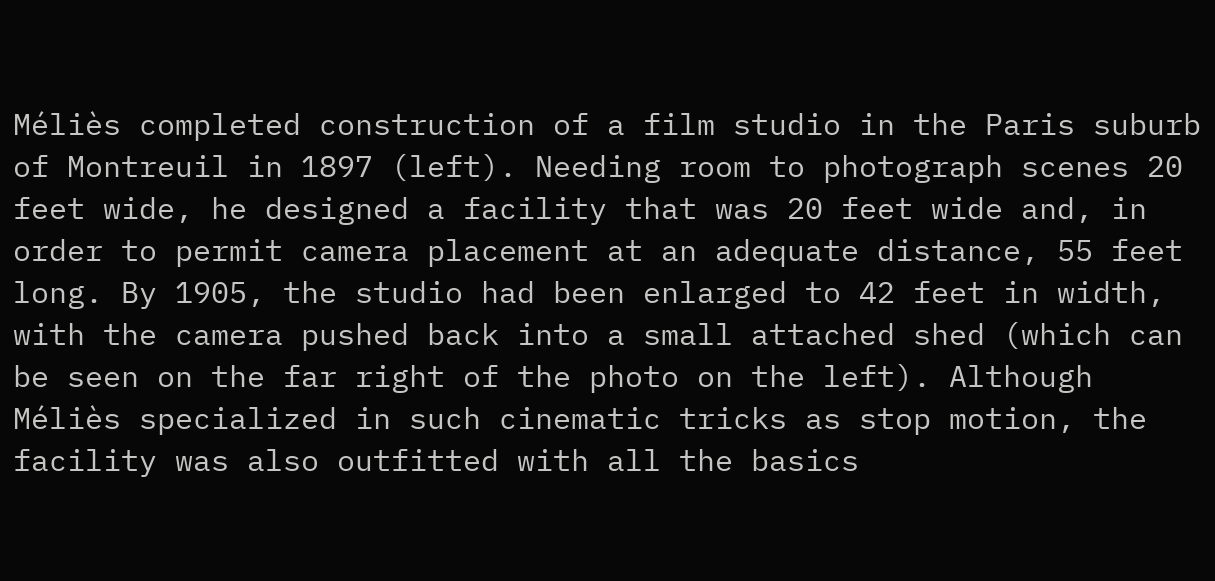Méliès completed construction of a film studio in the Paris suburb of Montreuil in 1897 (left). Needing room to photograph scenes 20 feet wide, he designed a facility that was 20 feet wide and, in order to permit camera placement at an adequate distance, 55 feet long. By 1905, the studio had been enlarged to 42 feet in width, with the camera pushed back into a small attached shed (which can be seen on the far right of the photo on the left). Although Méliès specialized in such cinematic tricks as stop motion, the facility was also outfitted with all the basics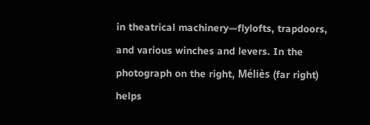in theatrical machinery—flylofts, trapdoors, and various winches and levers. In the photograph on the right, Méliès (far right) helps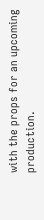with the props for an upcoming production.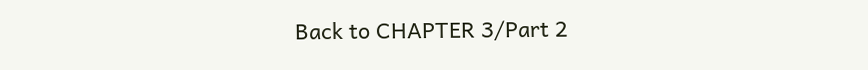Back to CHAPTER 3/Part 2